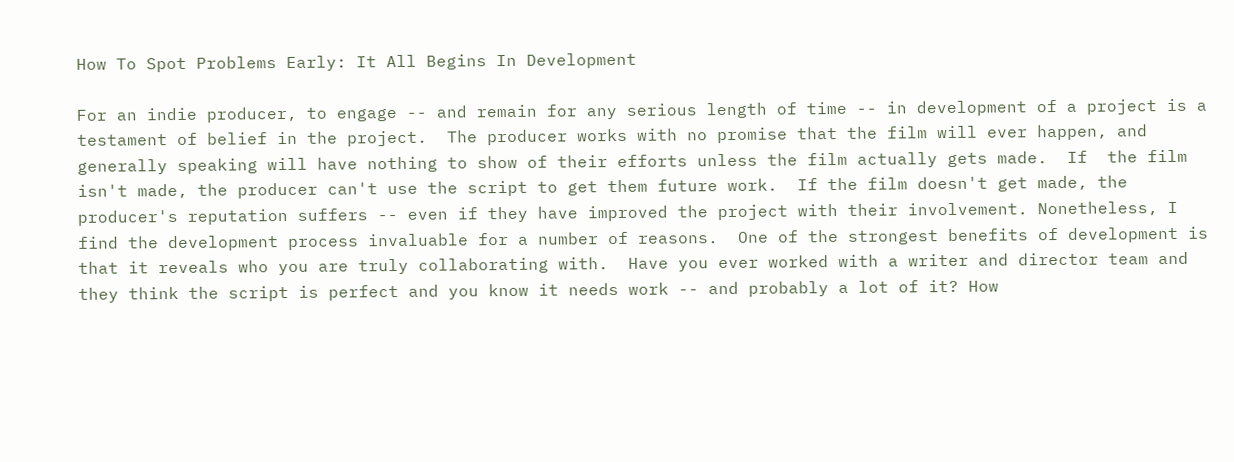How To Spot Problems Early: It All Begins In Development

For an indie producer, to engage -- and remain for any serious length of time -- in development of a project is a testament of belief in the project.  The producer works with no promise that the film will ever happen, and generally speaking will have nothing to show of their efforts unless the film actually gets made.  If  the film isn't made, the producer can't use the script to get them future work.  If the film doesn't get made, the producer's reputation suffers -- even if they have improved the project with their involvement. Nonetheless, I find the development process invaluable for a number of reasons.  One of the strongest benefits of development is that it reveals who you are truly collaborating with.  Have you ever worked with a writer and director team and they think the script is perfect and you know it needs work -- and probably a lot of it? How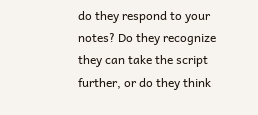do they respond to your notes? Do they recognize they can take the script further, or do they think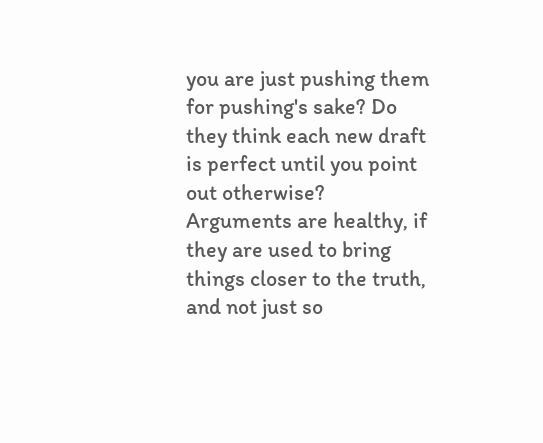you are just pushing them for pushing's sake? Do they think each new draft is perfect until you point out otherwise?  Arguments are healthy, if they are used to bring things closer to the truth, and not just so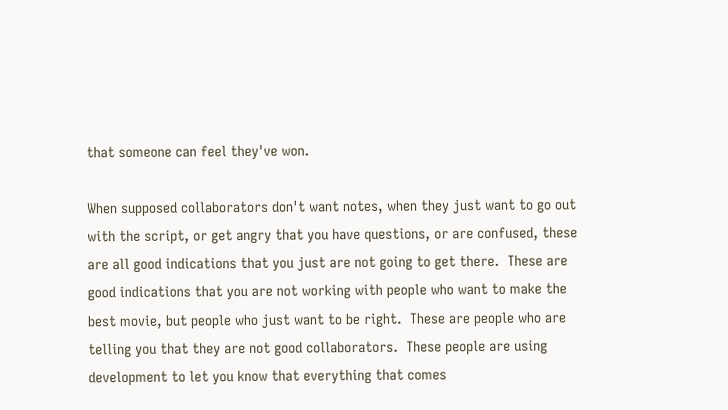that someone can feel they've won.

When supposed collaborators don't want notes, when they just want to go out with the script, or get angry that you have questions, or are confused, these are all good indications that you just are not going to get there.  These are good indications that you are not working with people who want to make the best movie, but people who just want to be right.  These are people who are telling you that they are not good collaborators.  These people are using development to let you know that everything that comes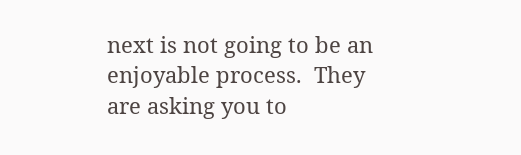next is not going to be an enjoyable process.  They are asking you to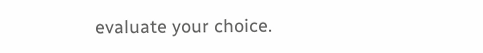evaluate your choice.